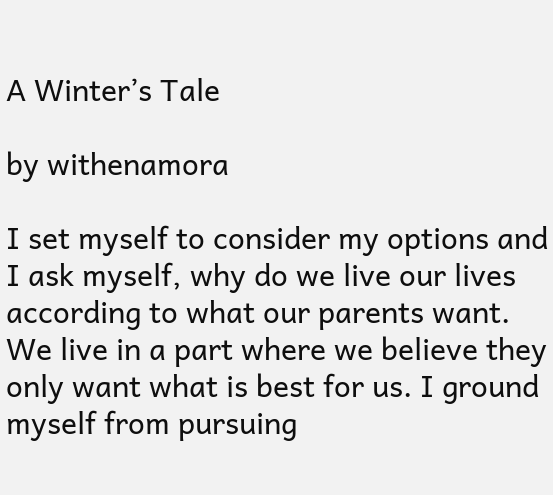A Winter’s Tale

by withenamora

I set myself to consider my options and I ask myself, why do we live our lives according to what our parents want. We live in a part where we believe they only want what is best for us. I ground myself from pursuing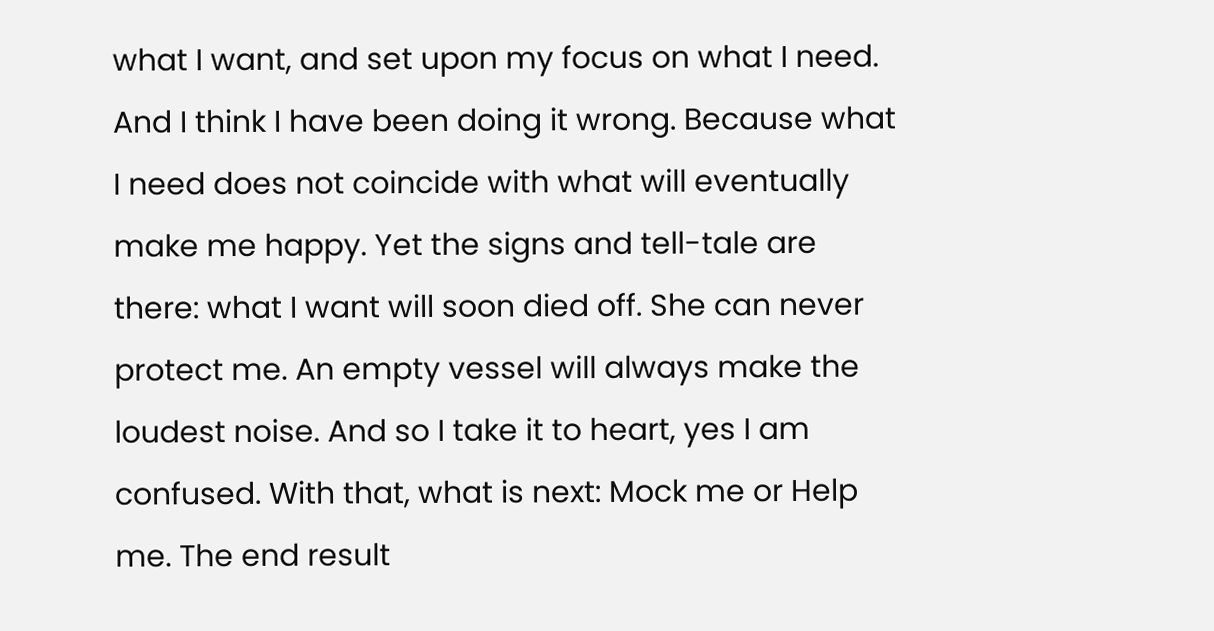what I want, and set upon my focus on what I need. And I think I have been doing it wrong. Because what I need does not coincide with what will eventually make me happy. Yet the signs and tell-tale are there: what I want will soon died off. She can never protect me. An empty vessel will always make the loudest noise. And so I take it to heart, yes I am confused. With that, what is next: Mock me or Help me. The end result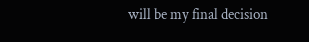will be my final decision